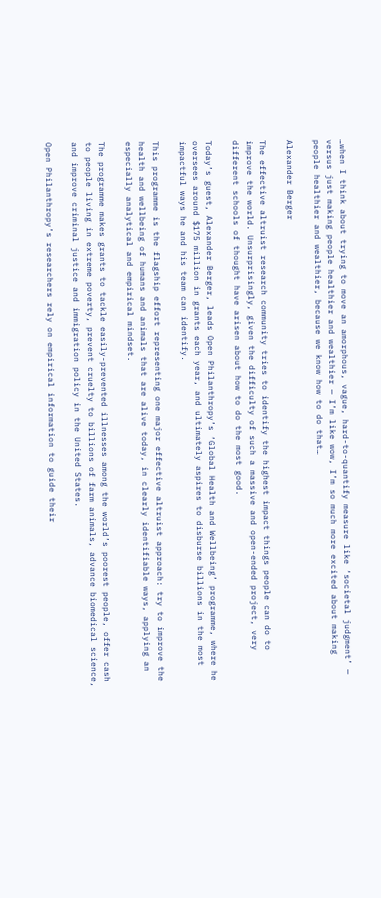…when I think about trying to move an amorphous, vague, hard-to-quantify measure like ‘societal judgment’ — versus just making people healthier and wealthier — I’m like wow, I’m so much more excited about making people healthier and wealthier, because we know how to do that…

Alexander Berger

The effective altruist research community tries to identify the highest impact things people can do to improve the world. Unsurprisingly, given the difficulty of such a massive and open-ended project, very different schools of thought have arisen about how to do the most good.

Today’s guest, Alexander Berger, leads Open Philanthropy’s ‘Global Health and Wellbeing’ programme, where he oversees around $175 million in grants each year, and ultimately aspires to disburse billions in the most impactful ways he and his team can identify.

This programme is the flagship effort representing one major effective altruist approach: try to improve the health and wellbeing of humans and animals that are alive today, in clearly identifiable ways, applying an especially analytical and empirical mindset.

The programme makes grants to tackle easily-prevented illnesses among the world’s poorest people, offer cash to people living in extreme poverty, prevent cruelty to billions of farm animals, advance biomedical science, and improve criminal justice and immigration policy in the United States.

Open Philanthropy’s researchers rely on empirical information to guide their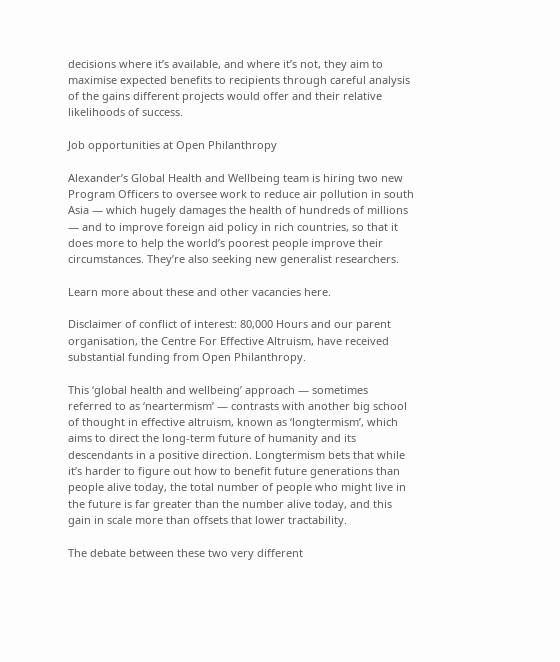decisions where it’s available, and where it’s not, they aim to maximise expected benefits to recipients through careful analysis of the gains different projects would offer and their relative likelihoods of success.

Job opportunities at Open Philanthropy

Alexander’s Global Health and Wellbeing team is hiring two new Program Officers to oversee work to reduce air pollution in south Asia — which hugely damages the health of hundreds of millions — and to improve foreign aid policy in rich countries, so that it does more to help the world’s poorest people improve their circumstances. They’re also seeking new generalist researchers.

Learn more about these and other vacancies here.

Disclaimer of conflict of interest: 80,000 Hours and our parent organisation, the Centre For Effective Altruism, have received substantial funding from Open Philanthropy.

This ‘global health and wellbeing’ approach — sometimes referred to as ‘neartermism’ — contrasts with another big school of thought in effective altruism, known as ‘longtermism’, which aims to direct the long-term future of humanity and its descendants in a positive direction. Longtermism bets that while it’s harder to figure out how to benefit future generations than people alive today, the total number of people who might live in the future is far greater than the number alive today, and this gain in scale more than offsets that lower tractability.

The debate between these two very different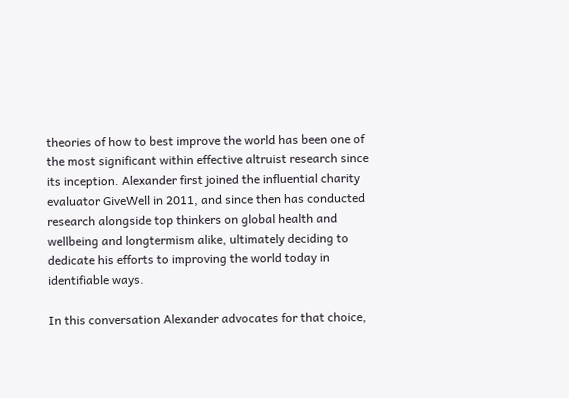theories of how to best improve the world has been one of the most significant within effective altruist research since its inception. Alexander first joined the influential charity evaluator GiveWell in 2011, and since then has conducted research alongside top thinkers on global health and wellbeing and longtermism alike, ultimately deciding to dedicate his efforts to improving the world today in identifiable ways.

In this conversation Alexander advocates for that choice,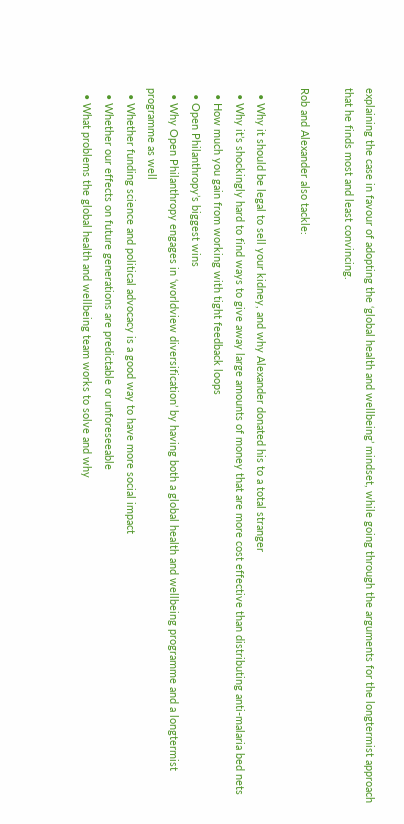explaining the case in favour of adopting the ‘global health and wellbeing’ mindset, while going through the arguments for the longtermist approach that he finds most and least convincing.

Rob and Alexander also tackle:

  • Why it should be legal to sell your kidney, and why Alexander donated his to a total stranger
  • Why it’s shockingly hard to find ways to give away large amounts of money that are more cost effective than distributing anti-malaria bed nets
  • How much you gain from working with tight feedback loops
  • Open Philanthropy’s biggest wins
  • Why Open Philanthropy engages in ‘worldview diversification’ by having both a global health and wellbeing programme and a longtermist programme as well
  • Whether funding science and political advocacy is a good way to have more social impact
  • Whether our effects on future generations are predictable or unforeseeable
  • What problems the global health and wellbeing team works to solve and why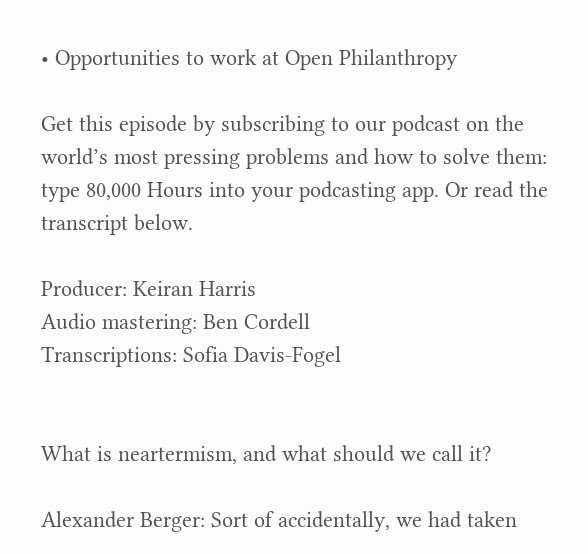• Opportunities to work at Open Philanthropy

Get this episode by subscribing to our podcast on the world’s most pressing problems and how to solve them: type 80,000 Hours into your podcasting app. Or read the transcript below.

Producer: Keiran Harris
Audio mastering: Ben Cordell
Transcriptions: Sofia Davis-Fogel


What is neartermism, and what should we call it?

Alexander Berger: Sort of accidentally, we had taken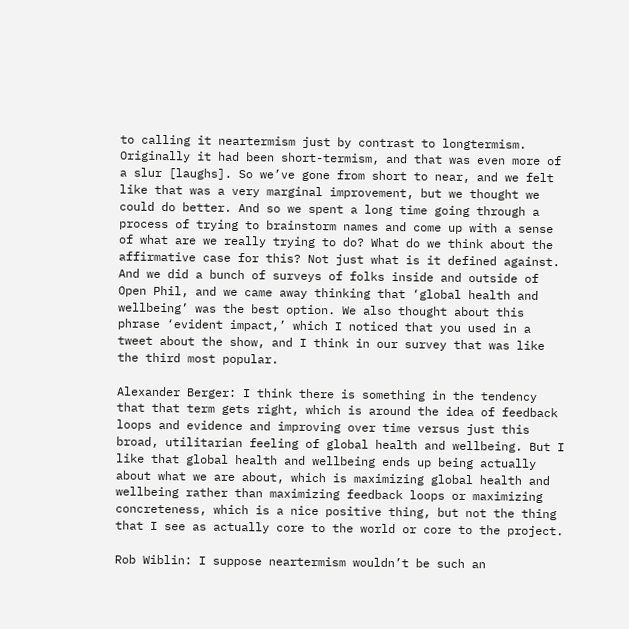to calling it neartermism just by contrast to longtermism. Originally it had been short-termism, and that was even more of a slur [laughs]. So we’ve gone from short to near, and we felt like that was a very marginal improvement, but we thought we could do better. And so we spent a long time going through a process of trying to brainstorm names and come up with a sense of what are we really trying to do? What do we think about the affirmative case for this? Not just what is it defined against. And we did a bunch of surveys of folks inside and outside of Open Phil, and we came away thinking that ‘global health and wellbeing’ was the best option. We also thought about this phrase ‘evident impact,’ which I noticed that you used in a tweet about the show, and I think in our survey that was like the third most popular.

Alexander Berger: I think there is something in the tendency that that term gets right, which is around the idea of feedback loops and evidence and improving over time versus just this broad, utilitarian feeling of global health and wellbeing. But I like that global health and wellbeing ends up being actually about what we are about, which is maximizing global health and wellbeing rather than maximizing feedback loops or maximizing concreteness, which is a nice positive thing, but not the thing that I see as actually core to the world or core to the project.

Rob Wiblin: I suppose neartermism wouldn’t be such an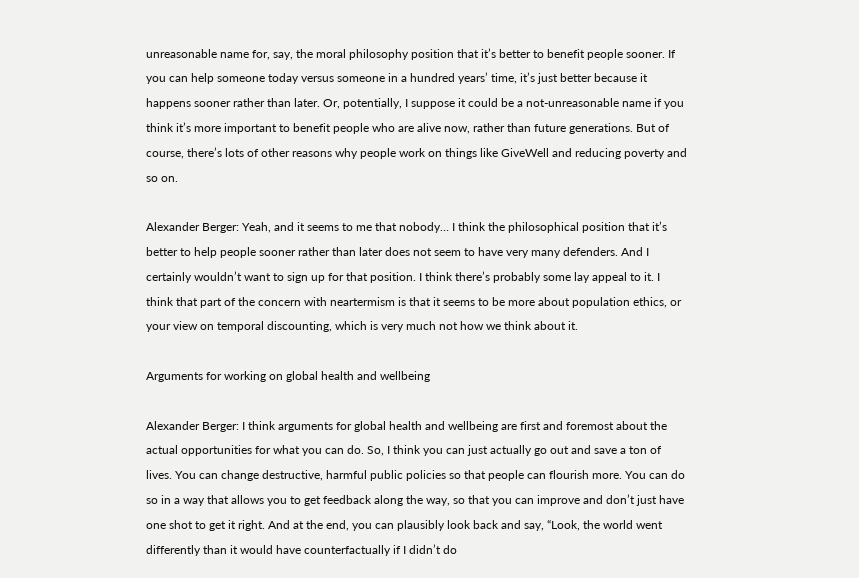unreasonable name for, say, the moral philosophy position that it’s better to benefit people sooner. If you can help someone today versus someone in a hundred years’ time, it’s just better because it happens sooner rather than later. Or, potentially, I suppose it could be a not-unreasonable name if you think it’s more important to benefit people who are alive now, rather than future generations. But of course, there’s lots of other reasons why people work on things like GiveWell and reducing poverty and so on.

Alexander Berger: Yeah, and it seems to me that nobody… I think the philosophical position that it’s better to help people sooner rather than later does not seem to have very many defenders. And I certainly wouldn’t want to sign up for that position. I think there’s probably some lay appeal to it. I think that part of the concern with neartermism is that it seems to be more about population ethics, or your view on temporal discounting, which is very much not how we think about it.

Arguments for working on global health and wellbeing

Alexander Berger: I think arguments for global health and wellbeing are first and foremost about the actual opportunities for what you can do. So, I think you can just actually go out and save a ton of lives. You can change destructive, harmful public policies so that people can flourish more. You can do so in a way that allows you to get feedback along the way, so that you can improve and don’t just have one shot to get it right. And at the end, you can plausibly look back and say, “Look, the world went differently than it would have counterfactually if I didn’t do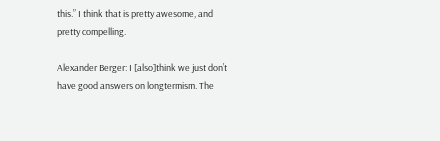this.” I think that is pretty awesome, and pretty compelling.

Alexander Berger: I [also]think we just don’t have good answers on longtermism. The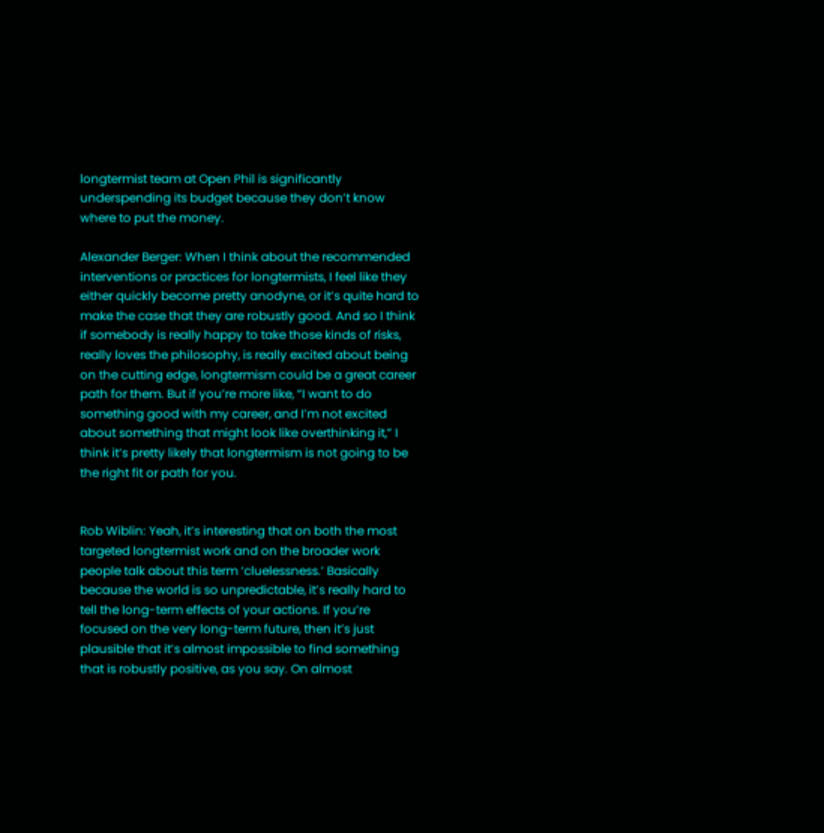longtermist team at Open Phil is significantly underspending its budget because they don’t know where to put the money.

Alexander Berger: When I think about the recommended interventions or practices for longtermists, I feel like they either quickly become pretty anodyne, or it’s quite hard to make the case that they are robustly good. And so I think if somebody is really happy to take those kinds of risks, really loves the philosophy, is really excited about being on the cutting edge, longtermism could be a great career path for them. But if you’re more like, “I want to do something good with my career, and I’m not excited about something that might look like overthinking it,” I think it’s pretty likely that longtermism is not going to be the right fit or path for you.


Rob Wiblin: Yeah, it’s interesting that on both the most targeted longtermist work and on the broader work people talk about this term ‘cluelessness.’ Basically because the world is so unpredictable, it’s really hard to tell the long-term effects of your actions. If you’re focused on the very long-term future, then it’s just plausible that it’s almost impossible to find something that is robustly positive, as you say. On almost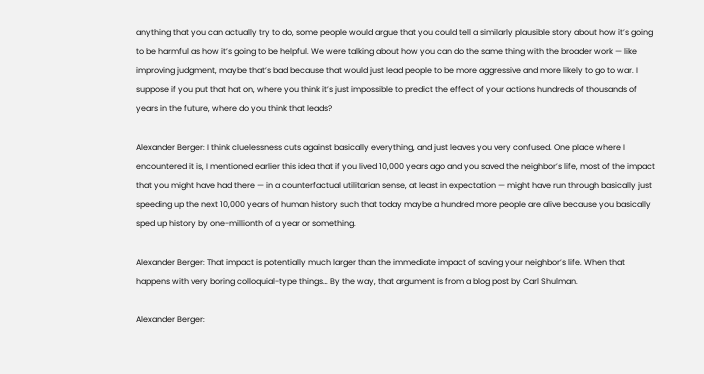anything that you can actually try to do, some people would argue that you could tell a similarly plausible story about how it’s going to be harmful as how it’s going to be helpful. We were talking about how you can do the same thing with the broader work — like improving judgment, maybe that’s bad because that would just lead people to be more aggressive and more likely to go to war. I suppose if you put that hat on, where you think it’s just impossible to predict the effect of your actions hundreds of thousands of years in the future, where do you think that leads?

Alexander Berger: I think cluelessness cuts against basically everything, and just leaves you very confused. One place where I encountered it is, I mentioned earlier this idea that if you lived 10,000 years ago and you saved the neighbor’s life, most of the impact that you might have had there — in a counterfactual utilitarian sense, at least in expectation — might have run through basically just speeding up the next 10,000 years of human history such that today maybe a hundred more people are alive because you basically sped up history by one-millionth of a year or something.

Alexander Berger: That impact is potentially much larger than the immediate impact of saving your neighbor’s life. When that happens with very boring colloquial-type things… By the way, that argument is from a blog post by Carl Shulman.

Alexander Berger: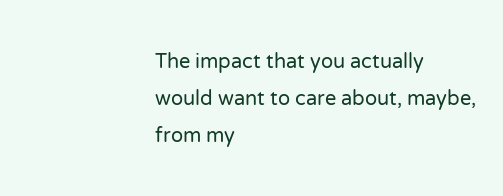The impact that you actually would want to care about, maybe, from my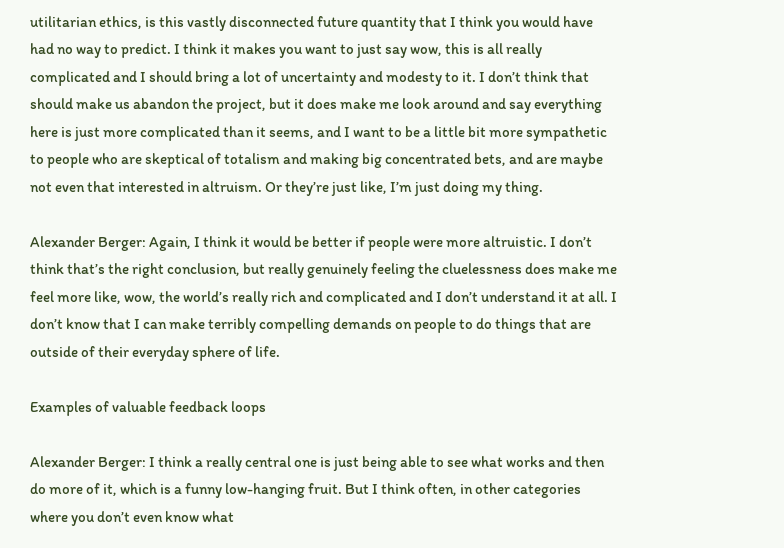utilitarian ethics, is this vastly disconnected future quantity that I think you would have had no way to predict. I think it makes you want to just say wow, this is all really complicated and I should bring a lot of uncertainty and modesty to it. I don’t think that should make us abandon the project, but it does make me look around and say everything here is just more complicated than it seems, and I want to be a little bit more sympathetic to people who are skeptical of totalism and making big concentrated bets, and are maybe not even that interested in altruism. Or they’re just like, I’m just doing my thing.

Alexander Berger: Again, I think it would be better if people were more altruistic. I don’t think that’s the right conclusion, but really genuinely feeling the cluelessness does make me feel more like, wow, the world’s really rich and complicated and I don’t understand it at all. I don’t know that I can make terribly compelling demands on people to do things that are outside of their everyday sphere of life.

Examples of valuable feedback loops

Alexander Berger: I think a really central one is just being able to see what works and then do more of it, which is a funny low-hanging fruit. But I think often, in other categories where you don’t even know what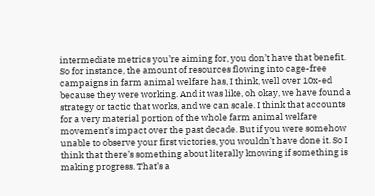intermediate metrics you’re aiming for, you don’t have that benefit. So for instance, the amount of resources flowing into cage-free campaigns in farm animal welfare has, I think, well over 10x-ed because they were working. And it was like, oh okay, we have found a strategy or tactic that works, and we can scale. I think that accounts for a very material portion of the whole farm animal welfare movement’s impact over the past decade. But if you were somehow unable to observe your first victories, you wouldn’t have done it. So I think that there’s something about literally knowing if something is making progress. That’s a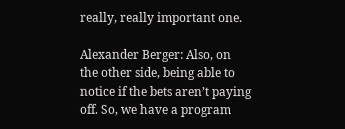really, really important one.

Alexander Berger: Also, on the other side, being able to notice if the bets aren’t paying off. So, we have a program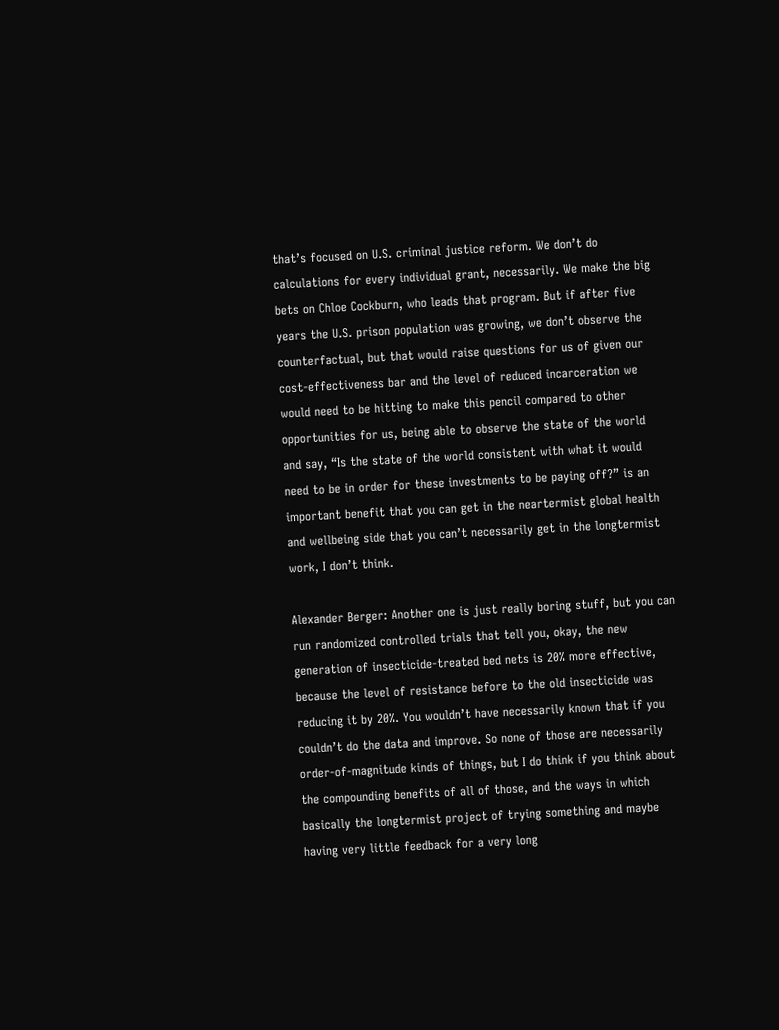that’s focused on U.S. criminal justice reform. We don’t do calculations for every individual grant, necessarily. We make the big bets on Chloe Cockburn, who leads that program. But if after five years the U.S. prison population was growing, we don’t observe the counterfactual, but that would raise questions for us of given our cost-effectiveness bar and the level of reduced incarceration we would need to be hitting to make this pencil compared to other opportunities for us, being able to observe the state of the world and say, “Is the state of the world consistent with what it would need to be in order for these investments to be paying off?” is an important benefit that you can get in the neartermist global health and wellbeing side that you can’t necessarily get in the longtermist work, I don’t think.

Alexander Berger: Another one is just really boring stuff, but you can run randomized controlled trials that tell you, okay, the new generation of insecticide-treated bed nets is 20% more effective, because the level of resistance before to the old insecticide was reducing it by 20%. You wouldn’t have necessarily known that if you couldn’t do the data and improve. So none of those are necessarily order-of-magnitude kinds of things, but I do think if you think about the compounding benefits of all of those, and the ways in which basically the longtermist project of trying something and maybe having very little feedback for a very long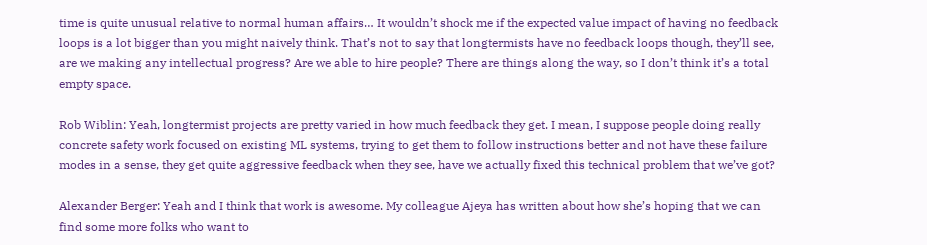time is quite unusual relative to normal human affairs… It wouldn’t shock me if the expected value impact of having no feedback loops is a lot bigger than you might naively think. That’s not to say that longtermists have no feedback loops though, they’ll see, are we making any intellectual progress? Are we able to hire people? There are things along the way, so I don’t think it’s a total empty space.

Rob Wiblin: Yeah, longtermist projects are pretty varied in how much feedback they get. I mean, I suppose people doing really concrete safety work focused on existing ML systems, trying to get them to follow instructions better and not have these failure modes in a sense, they get quite aggressive feedback when they see, have we actually fixed this technical problem that we’ve got?

Alexander Berger: Yeah and I think that work is awesome. My colleague Ajeya has written about how she’s hoping that we can find some more folks who want to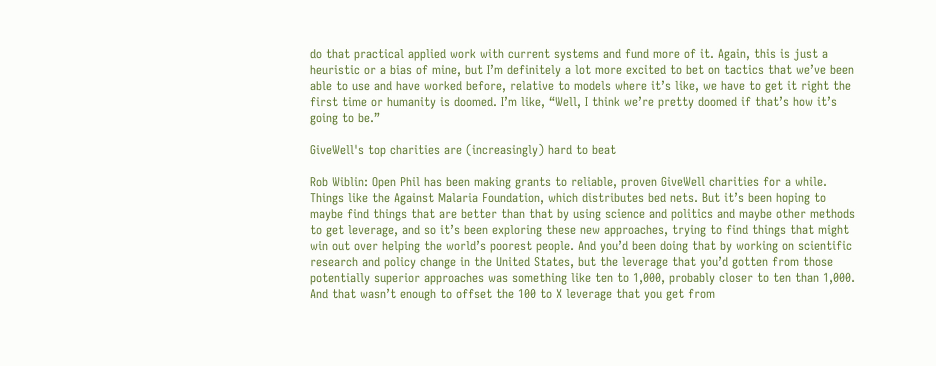do that practical applied work with current systems and fund more of it. Again, this is just a heuristic or a bias of mine, but I’m definitely a lot more excited to bet on tactics that we’ve been able to use and have worked before, relative to models where it’s like, we have to get it right the first time or humanity is doomed. I’m like, “Well, I think we’re pretty doomed if that’s how it’s going to be.”

GiveWell's top charities are (increasingly) hard to beat

Rob Wiblin: Open Phil has been making grants to reliable, proven GiveWell charities for a while. Things like the Against Malaria Foundation, which distributes bed nets. But it’s been hoping to maybe find things that are better than that by using science and politics and maybe other methods to get leverage, and so it’s been exploring these new approaches, trying to find things that might win out over helping the world’s poorest people. And you’d been doing that by working on scientific research and policy change in the United States, but the leverage that you’d gotten from those potentially superior approaches was something like ten to 1,000, probably closer to ten than 1,000. And that wasn’t enough to offset the 100 to X leverage that you get from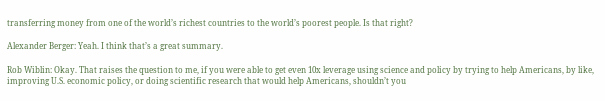transferring money from one of the world’s richest countries to the world’s poorest people. Is that right?

Alexander Berger: Yeah. I think that’s a great summary.

Rob Wiblin: Okay. That raises the question to me, if you were able to get even 10x leverage using science and policy by trying to help Americans, by like, improving U.S. economic policy, or doing scientific research that would help Americans, shouldn’t you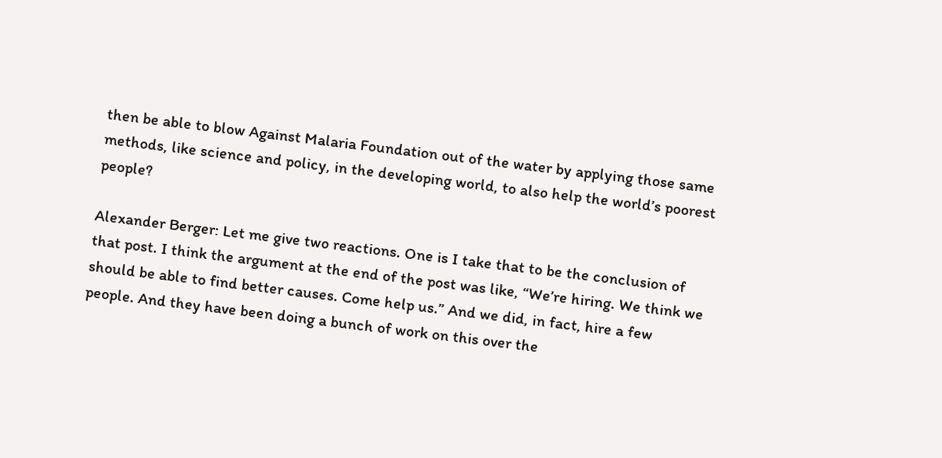then be able to blow Against Malaria Foundation out of the water by applying those same methods, like science and policy, in the developing world, to also help the world’s poorest people?

Alexander Berger: Let me give two reactions. One is I take that to be the conclusion of that post. I think the argument at the end of the post was like, “We’re hiring. We think we should be able to find better causes. Come help us.” And we did, in fact, hire a few people. And they have been doing a bunch of work on this over the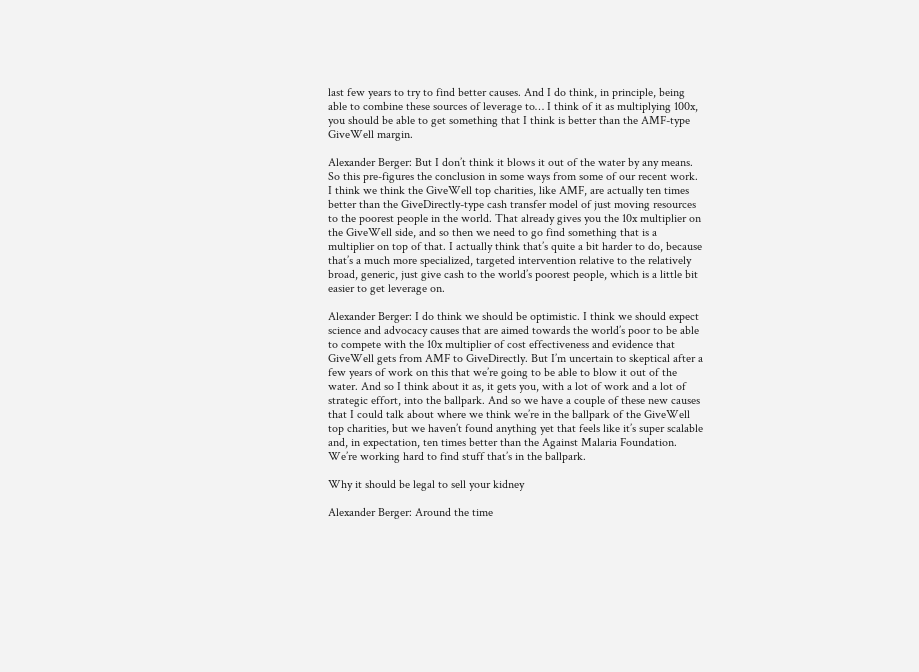last few years to try to find better causes. And I do think, in principle, being able to combine these sources of leverage to… I think of it as multiplying 100x, you should be able to get something that I think is better than the AMF-type GiveWell margin.

Alexander Berger: But I don’t think it blows it out of the water by any means. So this pre-figures the conclusion in some ways from some of our recent work. I think we think the GiveWell top charities, like AMF, are actually ten times better than the GiveDirectly-type cash transfer model of just moving resources to the poorest people in the world. That already gives you the 10x multiplier on the GiveWell side, and so then we need to go find something that is a multiplier on top of that. I actually think that’s quite a bit harder to do, because that’s a much more specialized, targeted intervention relative to the relatively broad, generic, just give cash to the world’s poorest people, which is a little bit easier to get leverage on.

Alexander Berger: I do think we should be optimistic. I think we should expect science and advocacy causes that are aimed towards the world’s poor to be able to compete with the 10x multiplier of cost effectiveness and evidence that GiveWell gets from AMF to GiveDirectly. But I’m uncertain to skeptical after a few years of work on this that we’re going to be able to blow it out of the water. And so I think about it as, it gets you, with a lot of work and a lot of strategic effort, into the ballpark. And so we have a couple of these new causes that I could talk about where we think we’re in the ballpark of the GiveWell top charities, but we haven’t found anything yet that feels like it’s super scalable and, in expectation, ten times better than the Against Malaria Foundation. We’re working hard to find stuff that’s in the ballpark.

Why it should be legal to sell your kidney

Alexander Berger: Around the time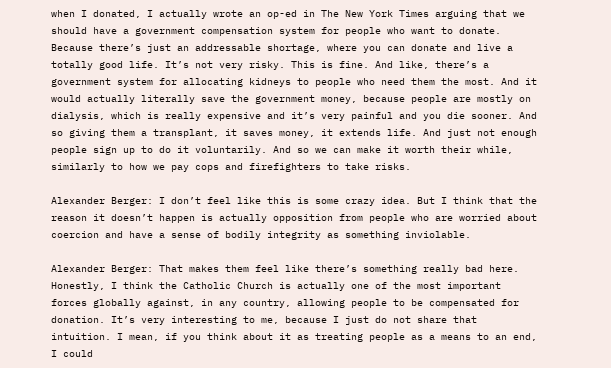when I donated, I actually wrote an op-ed in The New York Times arguing that we should have a government compensation system for people who want to donate. Because there’s just an addressable shortage, where you can donate and live a totally good life. It’s not very risky. This is fine. And like, there’s a government system for allocating kidneys to people who need them the most. And it would actually literally save the government money, because people are mostly on dialysis, which is really expensive and it’s very painful and you die sooner. And so giving them a transplant, it saves money, it extends life. And just not enough people sign up to do it voluntarily. And so we can make it worth their while, similarly to how we pay cops and firefighters to take risks.

Alexander Berger: I don’t feel like this is some crazy idea. But I think that the reason it doesn’t happen is actually opposition from people who are worried about coercion and have a sense of bodily integrity as something inviolable.

Alexander Berger: That makes them feel like there’s something really bad here. Honestly, I think the Catholic Church is actually one of the most important forces globally against, in any country, allowing people to be compensated for donation. It’s very interesting to me, because I just do not share that intuition. I mean, if you think about it as treating people as a means to an end, I could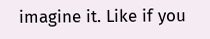imagine it. Like if you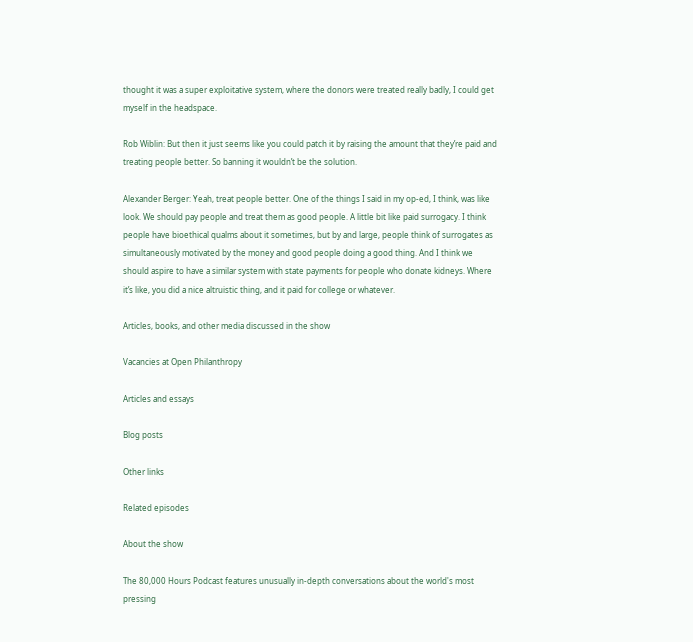thought it was a super exploitative system, where the donors were treated really badly, I could get myself in the headspace.

Rob Wiblin: But then it just seems like you could patch it by raising the amount that they’re paid and treating people better. So banning it wouldn’t be the solution.

Alexander Berger: Yeah, treat people better. One of the things I said in my op-ed, I think, was like look. We should pay people and treat them as good people. A little bit like paid surrogacy. I think people have bioethical qualms about it sometimes, but by and large, people think of surrogates as simultaneously motivated by the money and good people doing a good thing. And I think we should aspire to have a similar system with state payments for people who donate kidneys. Where it’s like, you did a nice altruistic thing, and it paid for college or whatever.

Articles, books, and other media discussed in the show

Vacancies at Open Philanthropy

Articles and essays

Blog posts

Other links

Related episodes

About the show

The 80,000 Hours Podcast features unusually in-depth conversations about the world's most pressing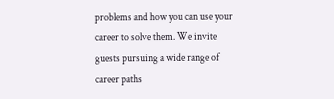problems and how you can use your career to solve them. We invite guests pursuing a wide range of career paths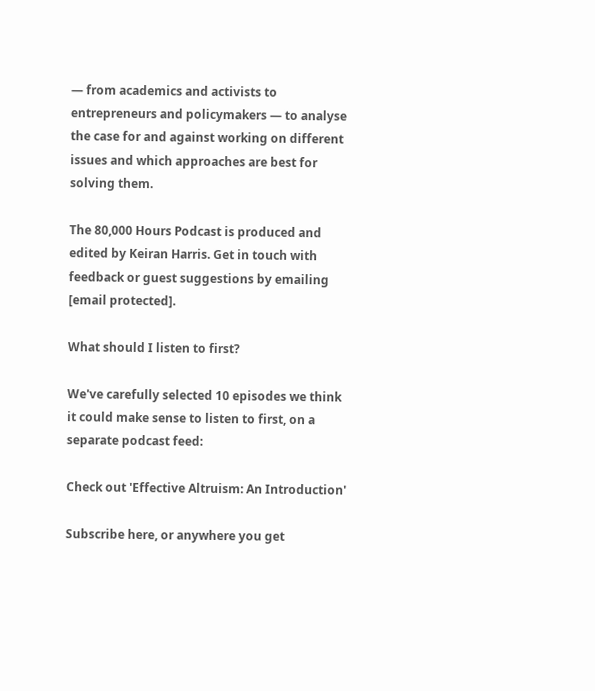— from academics and activists to entrepreneurs and policymakers — to analyse the case for and against working on different issues and which approaches are best for solving them.

The 80,000 Hours Podcast is produced and edited by Keiran Harris. Get in touch with feedback or guest suggestions by emailing [email protected].

What should I listen to first?

We've carefully selected 10 episodes we think it could make sense to listen to first, on a separate podcast feed:

Check out 'Effective Altruism: An Introduction'

Subscribe here, or anywhere you get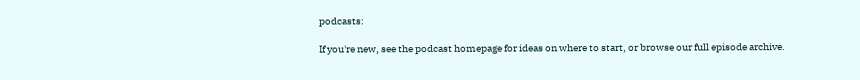podcasts:

If you're new, see the podcast homepage for ideas on where to start, or browse our full episode archive.